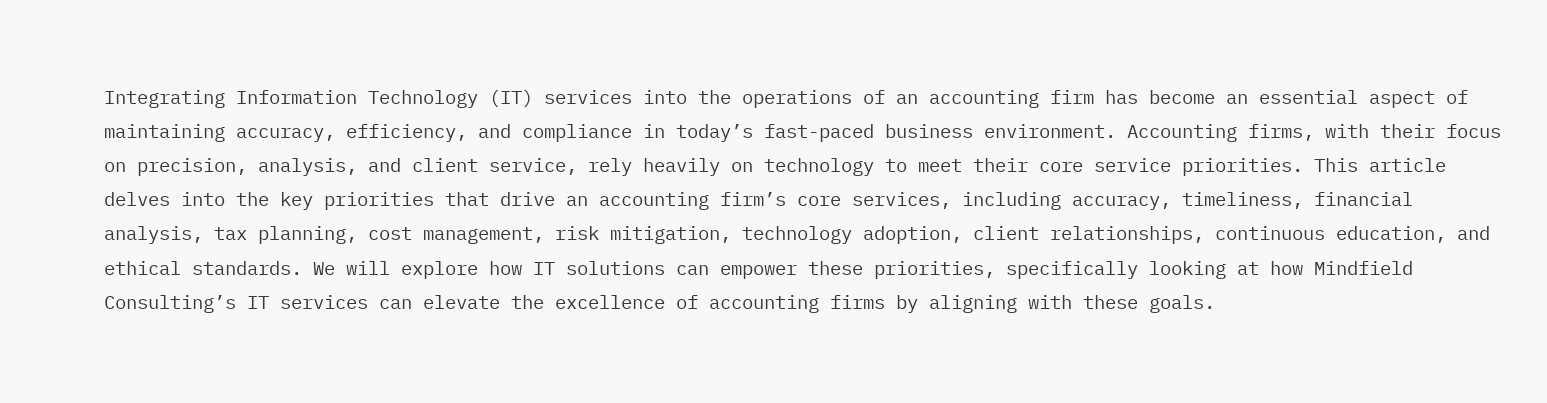Integrating Information Technology (IT) services into the operations of an accounting firm has become an essential aspect of maintaining accuracy, efficiency, and compliance in today’s fast-paced business environment. Accounting firms, with their focus on precision, analysis, and client service, rely heavily on technology to meet their core service priorities. This article delves into the key priorities that drive an accounting firm’s core services, including accuracy, timeliness, financial analysis, tax planning, cost management, risk mitigation, technology adoption, client relationships, continuous education, and ethical standards. We will explore how IT solutions can empower these priorities, specifically looking at how Mindfield Consulting’s IT services can elevate the excellence of accounting firms by aligning with these goals.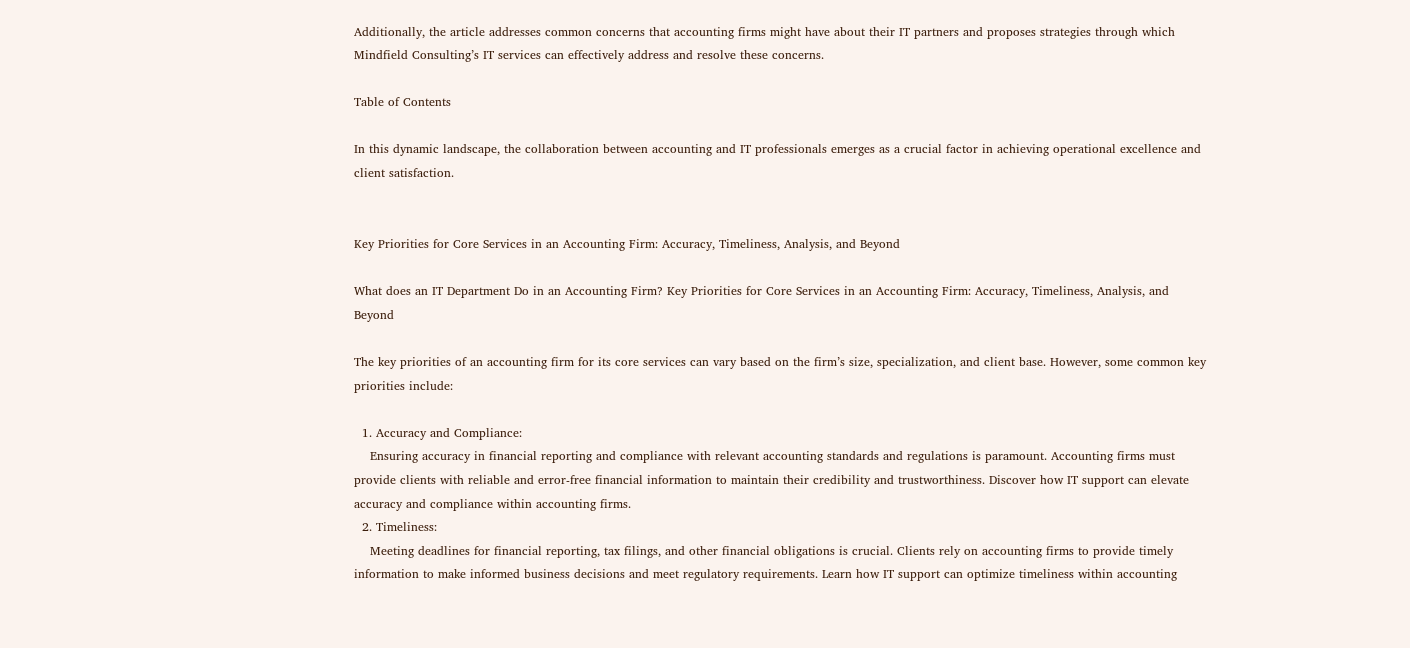Additionally, the article addresses common concerns that accounting firms might have about their IT partners and proposes strategies through which Mindfield Consulting’s IT services can effectively address and resolve these concerns.

Table of Contents

In this dynamic landscape, the collaboration between accounting and IT professionals emerges as a crucial factor in achieving operational excellence and client satisfaction.


Key Priorities for Core Services in an Accounting Firm: Accuracy, Timeliness, Analysis, and Beyond

What does an IT Department Do in an Accounting Firm? Key Priorities for Core Services in an Accounting Firm: Accuracy, Timeliness, Analysis, and Beyond

The key priorities of an accounting firm for its core services can vary based on the firm’s size, specialization, and client base. However, some common key priorities include:

  1. Accuracy and Compliance:
    Ensuring accuracy in financial reporting and compliance with relevant accounting standards and regulations is paramount. Accounting firms must provide clients with reliable and error-free financial information to maintain their credibility and trustworthiness. Discover how IT support can elevate accuracy and compliance within accounting firms.
  2. Timeliness:
    Meeting deadlines for financial reporting, tax filings, and other financial obligations is crucial. Clients rely on accounting firms to provide timely information to make informed business decisions and meet regulatory requirements. Learn how IT support can optimize timeliness within accounting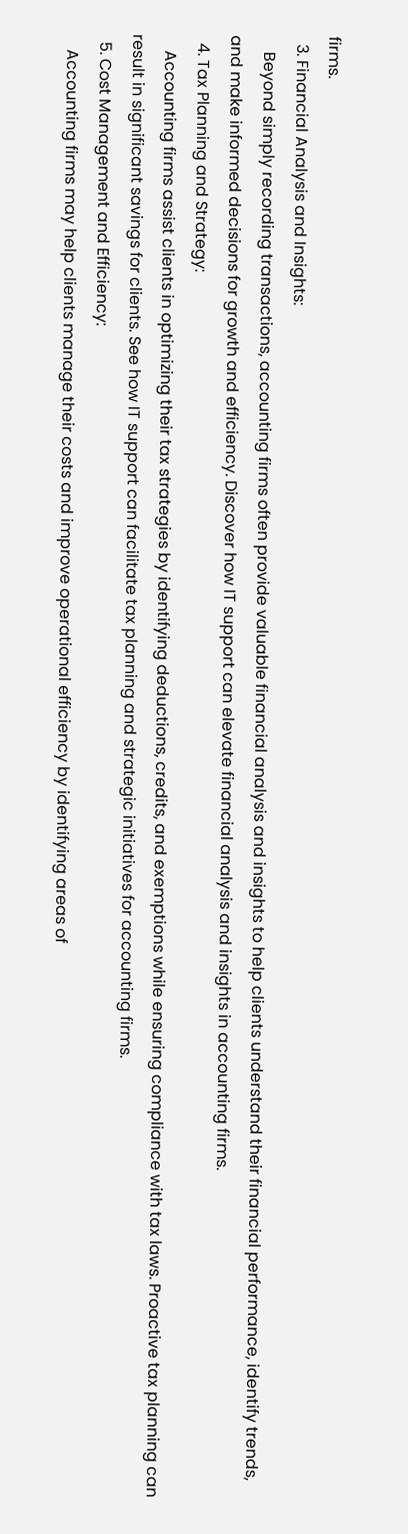firms.
  3. Financial Analysis and Insights:
    Beyond simply recording transactions, accounting firms often provide valuable financial analysis and insights to help clients understand their financial performance, identify trends, and make informed decisions for growth and efficiency. Discover how IT support can elevate financial analysis and insights in accounting firms.
  4. Tax Planning and Strategy:
    Accounting firms assist clients in optimizing their tax strategies by identifying deductions, credits, and exemptions while ensuring compliance with tax laws. Proactive tax planning can result in significant savings for clients. See how IT support can facilitate tax planning and strategic initiatives for accounting firms.
  5. Cost Management and Efficiency:
    Accounting firms may help clients manage their costs and improve operational efficiency by identifying areas of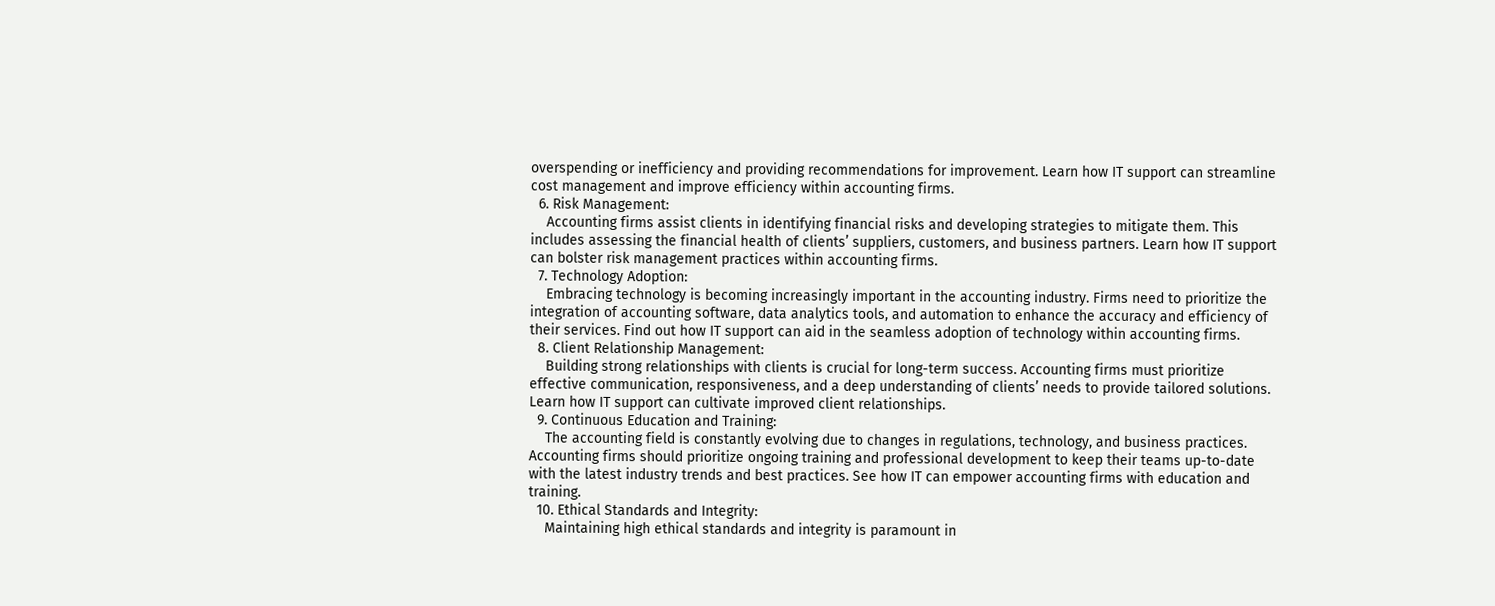overspending or inefficiency and providing recommendations for improvement. Learn how IT support can streamline cost management and improve efficiency within accounting firms.
  6. Risk Management:
    Accounting firms assist clients in identifying financial risks and developing strategies to mitigate them. This includes assessing the financial health of clients’ suppliers, customers, and business partners. Learn how IT support can bolster risk management practices within accounting firms.
  7. Technology Adoption:
    Embracing technology is becoming increasingly important in the accounting industry. Firms need to prioritize the integration of accounting software, data analytics tools, and automation to enhance the accuracy and efficiency of their services. Find out how IT support can aid in the seamless adoption of technology within accounting firms.
  8. Client Relationship Management:
    Building strong relationships with clients is crucial for long-term success. Accounting firms must prioritize effective communication, responsiveness, and a deep understanding of clients’ needs to provide tailored solutions. Learn how IT support can cultivate improved client relationships.
  9. Continuous Education and Training:
    The accounting field is constantly evolving due to changes in regulations, technology, and business practices. Accounting firms should prioritize ongoing training and professional development to keep their teams up-to-date with the latest industry trends and best practices. See how IT can empower accounting firms with education and training.
  10. Ethical Standards and Integrity:
    Maintaining high ethical standards and integrity is paramount in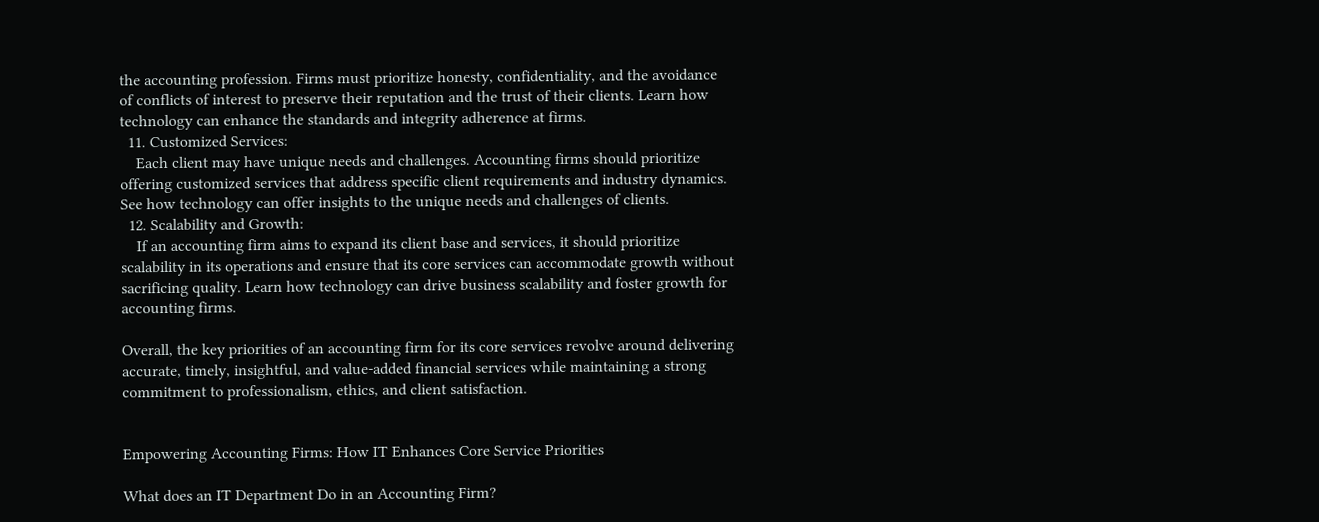the accounting profession. Firms must prioritize honesty, confidentiality, and the avoidance of conflicts of interest to preserve their reputation and the trust of their clients. Learn how technology can enhance the standards and integrity adherence at firms.
  11. Customized Services:
    Each client may have unique needs and challenges. Accounting firms should prioritize offering customized services that address specific client requirements and industry dynamics. See how technology can offer insights to the unique needs and challenges of clients.
  12. Scalability and Growth:
    If an accounting firm aims to expand its client base and services, it should prioritize scalability in its operations and ensure that its core services can accommodate growth without sacrificing quality. Learn how technology can drive business scalability and foster growth for accounting firms.

Overall, the key priorities of an accounting firm for its core services revolve around delivering accurate, timely, insightful, and value-added financial services while maintaining a strong commitment to professionalism, ethics, and client satisfaction.


Empowering Accounting Firms: How IT Enhances Core Service Priorities

What does an IT Department Do in an Accounting Firm?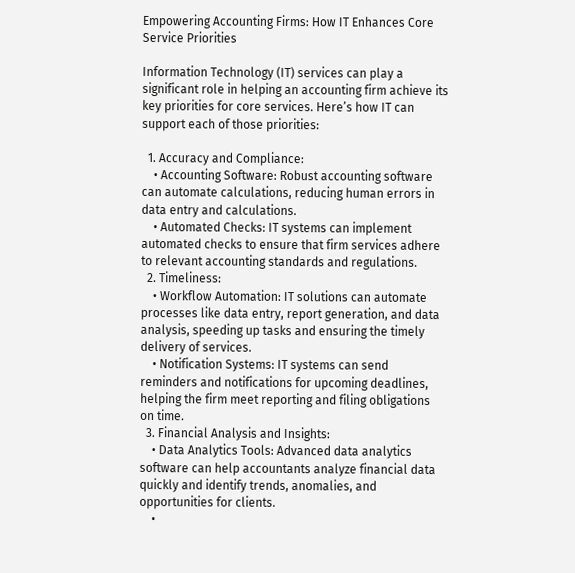Empowering Accounting Firms: How IT Enhances Core Service Priorities

Information Technology (IT) services can play a significant role in helping an accounting firm achieve its key priorities for core services. Here’s how IT can support each of those priorities:

  1. Accuracy and Compliance:
    • Accounting Software: Robust accounting software can automate calculations, reducing human errors in data entry and calculations.
    • Automated Checks: IT systems can implement automated checks to ensure that firm services adhere to relevant accounting standards and regulations.
  2. Timeliness:
    • Workflow Automation: IT solutions can automate processes like data entry, report generation, and data analysis, speeding up tasks and ensuring the timely delivery of services.
    • Notification Systems: IT systems can send reminders and notifications for upcoming deadlines, helping the firm meet reporting and filing obligations on time.
  3. Financial Analysis and Insights:
    • Data Analytics Tools: Advanced data analytics software can help accountants analyze financial data quickly and identify trends, anomalies, and opportunities for clients.
    •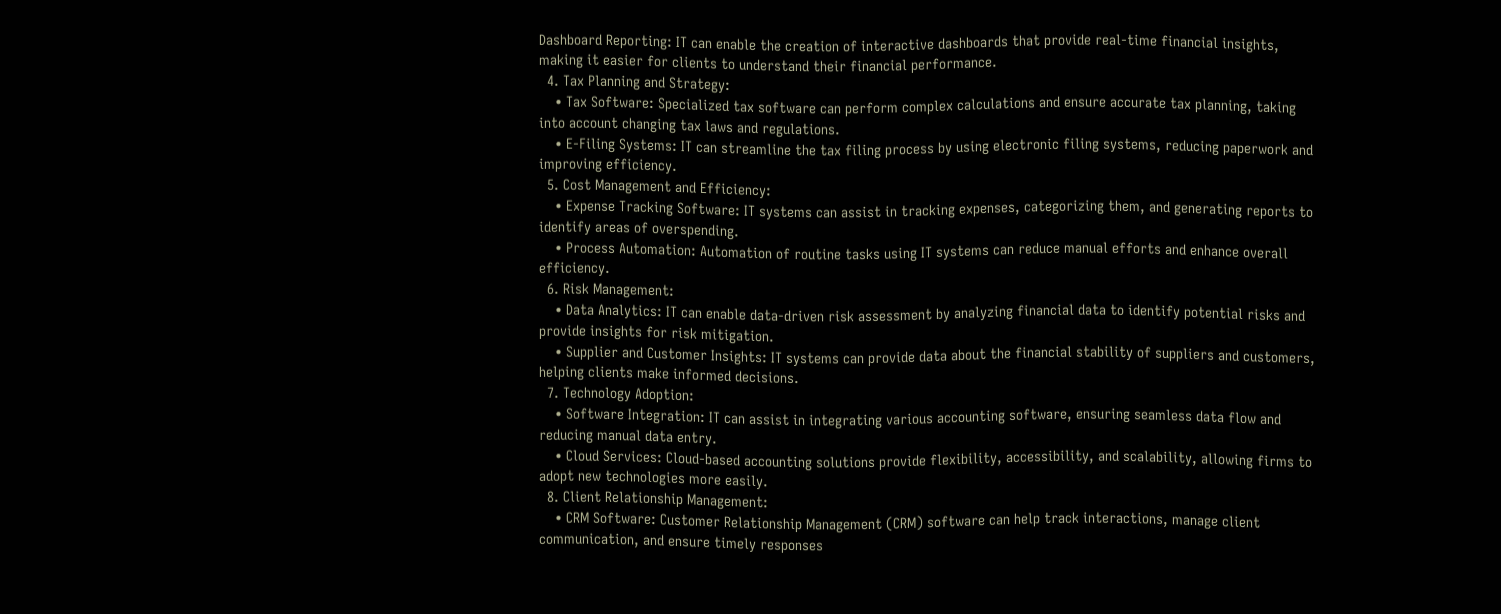Dashboard Reporting: IT can enable the creation of interactive dashboards that provide real-time financial insights, making it easier for clients to understand their financial performance.
  4. Tax Planning and Strategy:
    • Tax Software: Specialized tax software can perform complex calculations and ensure accurate tax planning, taking into account changing tax laws and regulations.
    • E-Filing Systems: IT can streamline the tax filing process by using electronic filing systems, reducing paperwork and improving efficiency.
  5. Cost Management and Efficiency:
    • Expense Tracking Software: IT systems can assist in tracking expenses, categorizing them, and generating reports to identify areas of overspending.
    • Process Automation: Automation of routine tasks using IT systems can reduce manual efforts and enhance overall efficiency.
  6. Risk Management:
    • Data Analytics: IT can enable data-driven risk assessment by analyzing financial data to identify potential risks and provide insights for risk mitigation.
    • Supplier and Customer Insights: IT systems can provide data about the financial stability of suppliers and customers, helping clients make informed decisions.
  7. Technology Adoption:
    • Software Integration: IT can assist in integrating various accounting software, ensuring seamless data flow and reducing manual data entry.
    • Cloud Services: Cloud-based accounting solutions provide flexibility, accessibility, and scalability, allowing firms to adopt new technologies more easily.
  8. Client Relationship Management:
    • CRM Software: Customer Relationship Management (CRM) software can help track interactions, manage client communication, and ensure timely responses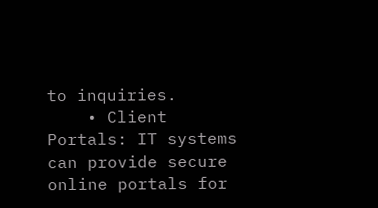to inquiries.
    • Client Portals: IT systems can provide secure online portals for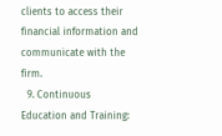clients to access their financial information and communicate with the firm.
  9. Continuous Education and Training: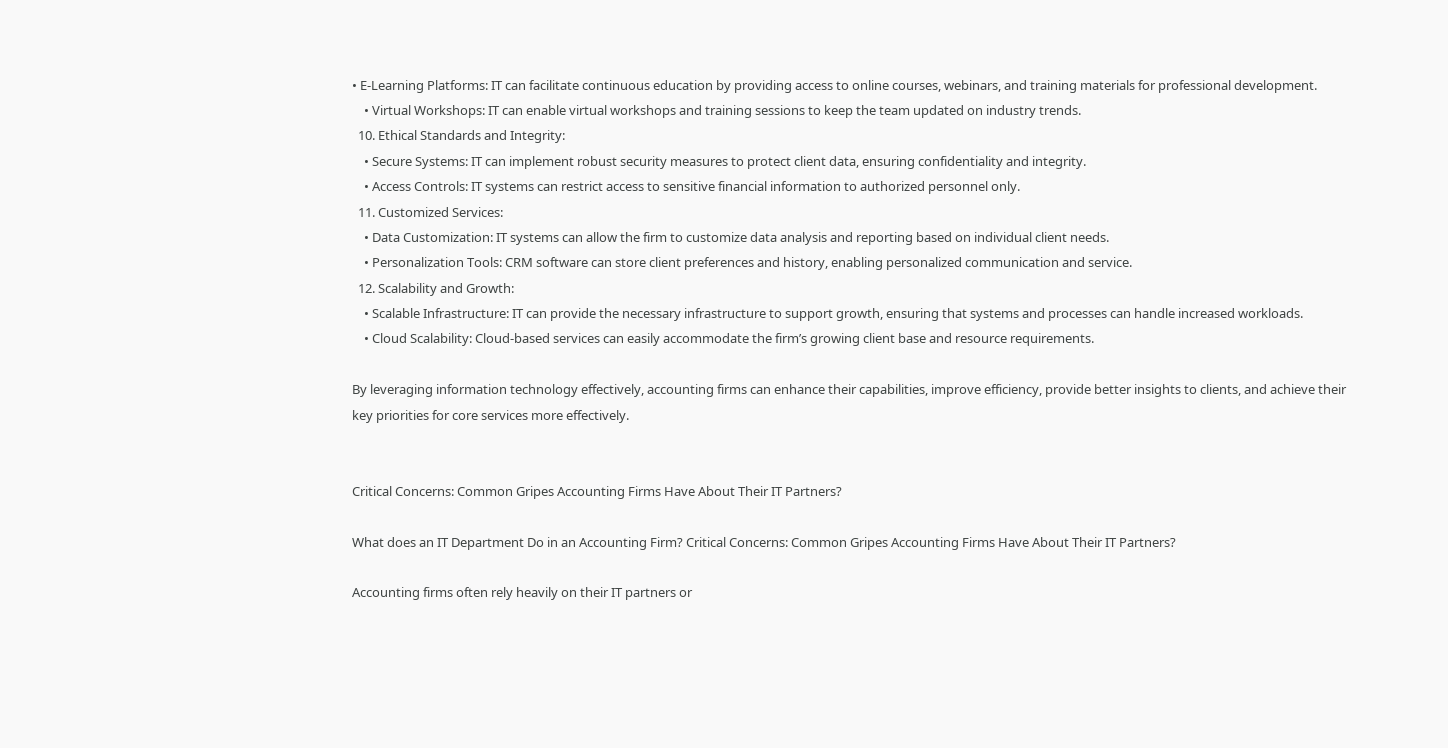• E-Learning Platforms: IT can facilitate continuous education by providing access to online courses, webinars, and training materials for professional development.
    • Virtual Workshops: IT can enable virtual workshops and training sessions to keep the team updated on industry trends.
  10. Ethical Standards and Integrity:
    • Secure Systems: IT can implement robust security measures to protect client data, ensuring confidentiality and integrity.
    • Access Controls: IT systems can restrict access to sensitive financial information to authorized personnel only.
  11. Customized Services:
    • Data Customization: IT systems can allow the firm to customize data analysis and reporting based on individual client needs.
    • Personalization Tools: CRM software can store client preferences and history, enabling personalized communication and service.
  12. Scalability and Growth:
    • Scalable Infrastructure: IT can provide the necessary infrastructure to support growth, ensuring that systems and processes can handle increased workloads.
    • Cloud Scalability: Cloud-based services can easily accommodate the firm’s growing client base and resource requirements.

By leveraging information technology effectively, accounting firms can enhance their capabilities, improve efficiency, provide better insights to clients, and achieve their key priorities for core services more effectively.


Critical Concerns: Common Gripes Accounting Firms Have About Their IT Partners?

What does an IT Department Do in an Accounting Firm? Critical Concerns: Common Gripes Accounting Firms Have About Their IT Partners?

Accounting firms often rely heavily on their IT partners or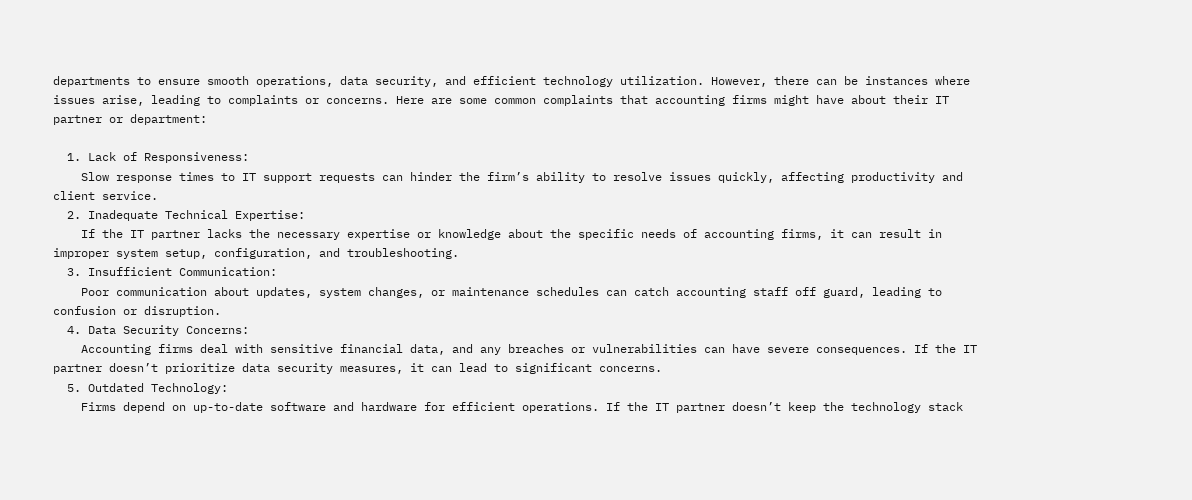departments to ensure smooth operations, data security, and efficient technology utilization. However, there can be instances where issues arise, leading to complaints or concerns. Here are some common complaints that accounting firms might have about their IT partner or department:

  1. Lack of Responsiveness:
    Slow response times to IT support requests can hinder the firm’s ability to resolve issues quickly, affecting productivity and client service.
  2. Inadequate Technical Expertise:
    If the IT partner lacks the necessary expertise or knowledge about the specific needs of accounting firms, it can result in improper system setup, configuration, and troubleshooting.
  3. Insufficient Communication:
    Poor communication about updates, system changes, or maintenance schedules can catch accounting staff off guard, leading to confusion or disruption.
  4. Data Security Concerns:
    Accounting firms deal with sensitive financial data, and any breaches or vulnerabilities can have severe consequences. If the IT partner doesn’t prioritize data security measures, it can lead to significant concerns.
  5. Outdated Technology:
    Firms depend on up-to-date software and hardware for efficient operations. If the IT partner doesn’t keep the technology stack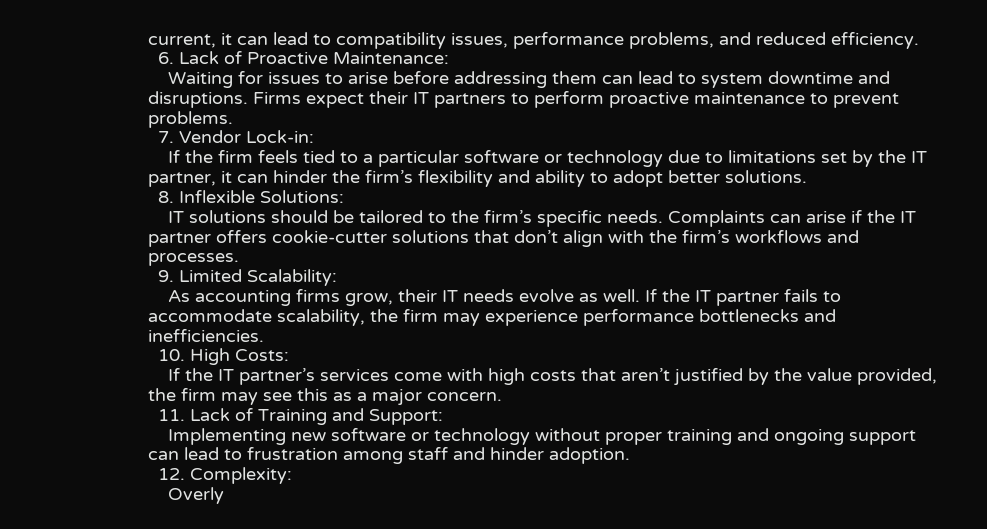current, it can lead to compatibility issues, performance problems, and reduced efficiency.
  6. Lack of Proactive Maintenance:
    Waiting for issues to arise before addressing them can lead to system downtime and disruptions. Firms expect their IT partners to perform proactive maintenance to prevent problems.
  7. Vendor Lock-in:
    If the firm feels tied to a particular software or technology due to limitations set by the IT partner, it can hinder the firm’s flexibility and ability to adopt better solutions.
  8. Inflexible Solutions:
    IT solutions should be tailored to the firm’s specific needs. Complaints can arise if the IT partner offers cookie-cutter solutions that don’t align with the firm’s workflows and processes.
  9. Limited Scalability:
    As accounting firms grow, their IT needs evolve as well. If the IT partner fails to accommodate scalability, the firm may experience performance bottlenecks and inefficiencies.
  10. High Costs:
    If the IT partner’s services come with high costs that aren’t justified by the value provided, the firm may see this as a major concern.
  11. Lack of Training and Support:
    Implementing new software or technology without proper training and ongoing support can lead to frustration among staff and hinder adoption.
  12. Complexity:
    Overly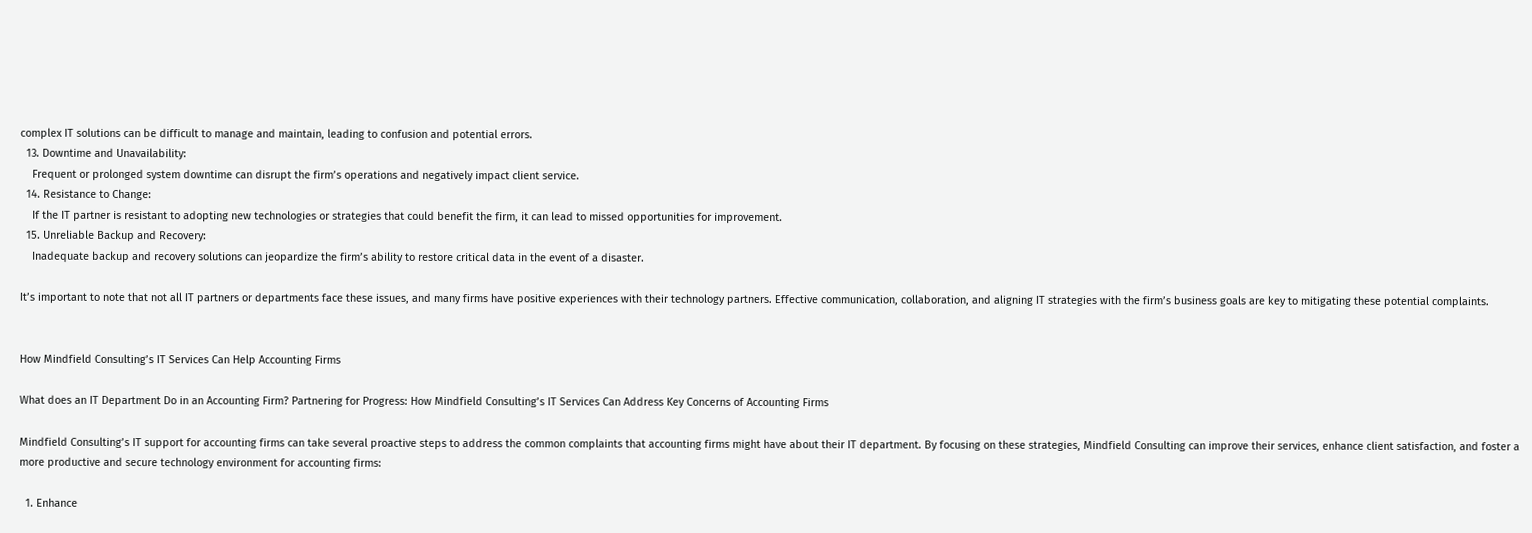complex IT solutions can be difficult to manage and maintain, leading to confusion and potential errors.
  13. Downtime and Unavailability:
    Frequent or prolonged system downtime can disrupt the firm’s operations and negatively impact client service.
  14. Resistance to Change:
    If the IT partner is resistant to adopting new technologies or strategies that could benefit the firm, it can lead to missed opportunities for improvement.
  15. Unreliable Backup and Recovery:
    Inadequate backup and recovery solutions can jeopardize the firm’s ability to restore critical data in the event of a disaster.

It’s important to note that not all IT partners or departments face these issues, and many firms have positive experiences with their technology partners. Effective communication, collaboration, and aligning IT strategies with the firm’s business goals are key to mitigating these potential complaints.


How Mindfield Consulting’s IT Services Can Help Accounting Firms

What does an IT Department Do in an Accounting Firm? Partnering for Progress: How Mindfield Consulting’s IT Services Can Address Key Concerns of Accounting Firms

Mindfield Consulting’s IT support for accounting firms can take several proactive steps to address the common complaints that accounting firms might have about their IT department. By focusing on these strategies, Mindfield Consulting can improve their services, enhance client satisfaction, and foster a more productive and secure technology environment for accounting firms:

  1. Enhance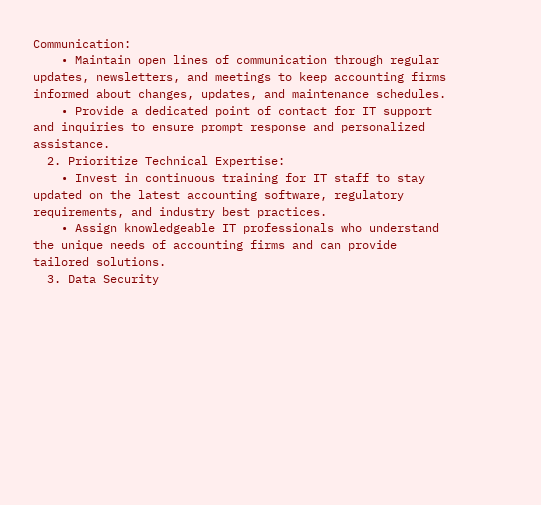Communication:
    • Maintain open lines of communication through regular updates, newsletters, and meetings to keep accounting firms informed about changes, updates, and maintenance schedules.
    • Provide a dedicated point of contact for IT support and inquiries to ensure prompt response and personalized assistance.
  2. Prioritize Technical Expertise:
    • Invest in continuous training for IT staff to stay updated on the latest accounting software, regulatory requirements, and industry best practices.
    • Assign knowledgeable IT professionals who understand the unique needs of accounting firms and can provide tailored solutions.
  3. Data Security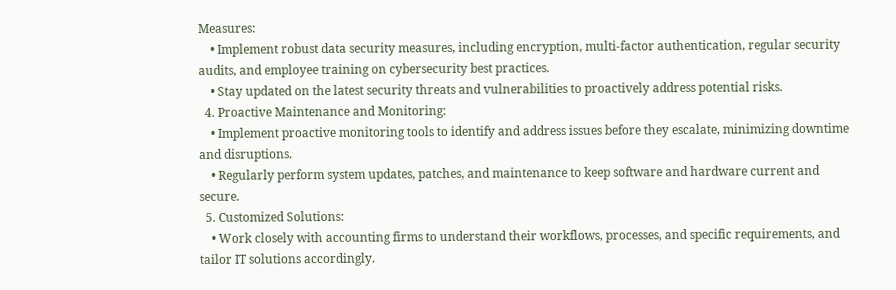Measures:
    • Implement robust data security measures, including encryption, multi-factor authentication, regular security audits, and employee training on cybersecurity best practices.
    • Stay updated on the latest security threats and vulnerabilities to proactively address potential risks.
  4. Proactive Maintenance and Monitoring:
    • Implement proactive monitoring tools to identify and address issues before they escalate, minimizing downtime and disruptions.
    • Regularly perform system updates, patches, and maintenance to keep software and hardware current and secure.
  5. Customized Solutions:
    • Work closely with accounting firms to understand their workflows, processes, and specific requirements, and tailor IT solutions accordingly.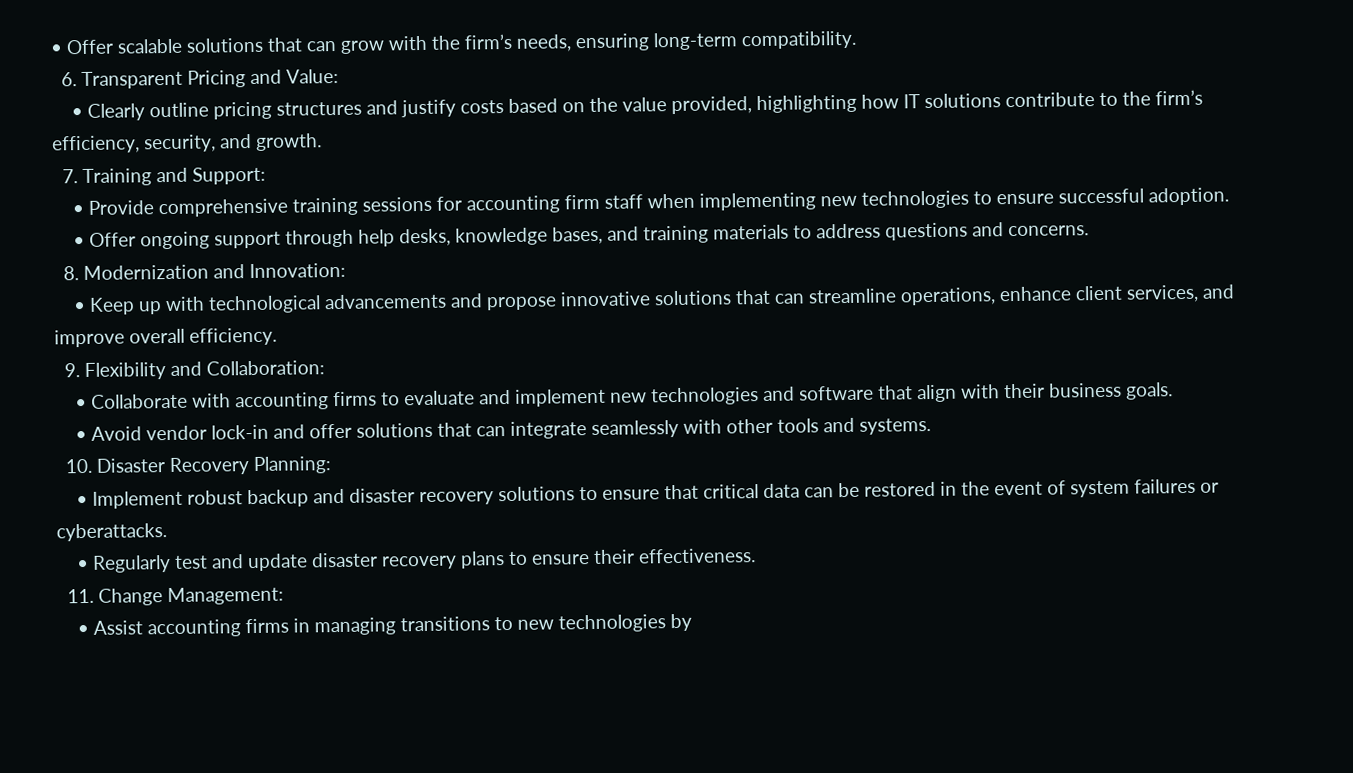• Offer scalable solutions that can grow with the firm’s needs, ensuring long-term compatibility.
  6. Transparent Pricing and Value:
    • Clearly outline pricing structures and justify costs based on the value provided, highlighting how IT solutions contribute to the firm’s efficiency, security, and growth.
  7. Training and Support:
    • Provide comprehensive training sessions for accounting firm staff when implementing new technologies to ensure successful adoption.
    • Offer ongoing support through help desks, knowledge bases, and training materials to address questions and concerns.
  8. Modernization and Innovation:
    • Keep up with technological advancements and propose innovative solutions that can streamline operations, enhance client services, and improve overall efficiency.
  9. Flexibility and Collaboration:
    • Collaborate with accounting firms to evaluate and implement new technologies and software that align with their business goals.
    • Avoid vendor lock-in and offer solutions that can integrate seamlessly with other tools and systems.
  10. Disaster Recovery Planning:
    • Implement robust backup and disaster recovery solutions to ensure that critical data can be restored in the event of system failures or cyberattacks.
    • Regularly test and update disaster recovery plans to ensure their effectiveness.
  11. Change Management:
    • Assist accounting firms in managing transitions to new technologies by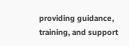providing guidance, training, and support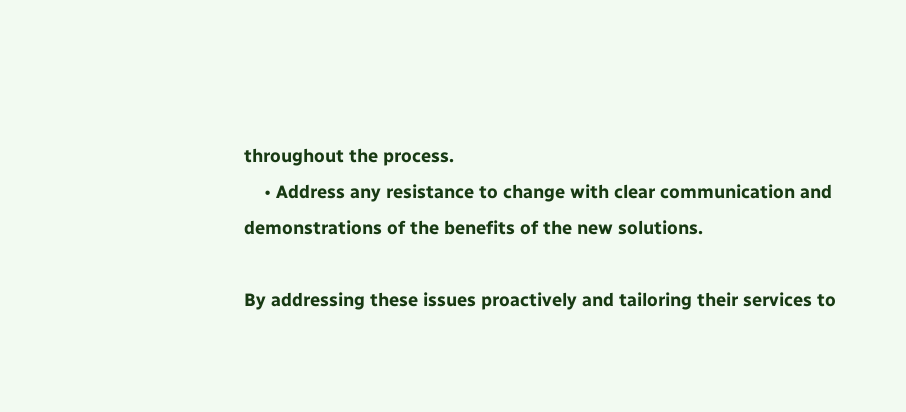throughout the process.
    • Address any resistance to change with clear communication and demonstrations of the benefits of the new solutions.

By addressing these issues proactively and tailoring their services to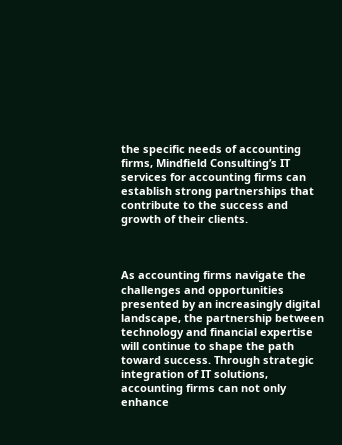the specific needs of accounting firms, Mindfield Consulting’s IT services for accounting firms can establish strong partnerships that contribute to the success and growth of their clients.



As accounting firms navigate the challenges and opportunities presented by an increasingly digital landscape, the partnership between technology and financial expertise will continue to shape the path toward success. Through strategic integration of IT solutions, accounting firms can not only enhance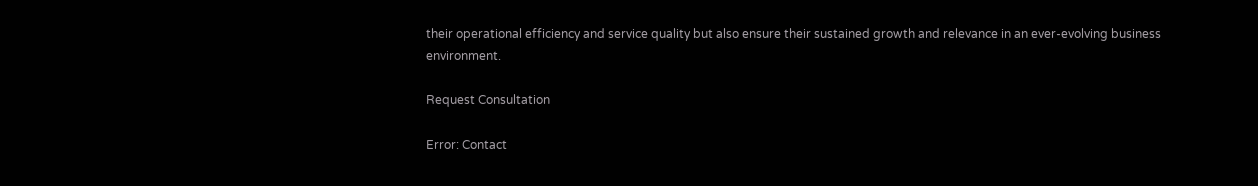their operational efficiency and service quality but also ensure their sustained growth and relevance in an ever-evolving business environment.

Request Consultation

Error: Contact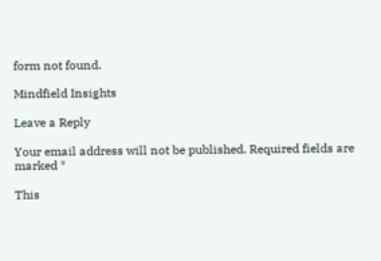form not found.

Mindfield Insights

Leave a Reply

Your email address will not be published. Required fields are marked *

This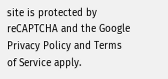site is protected by reCAPTCHA and the Google Privacy Policy and Terms of Service apply.